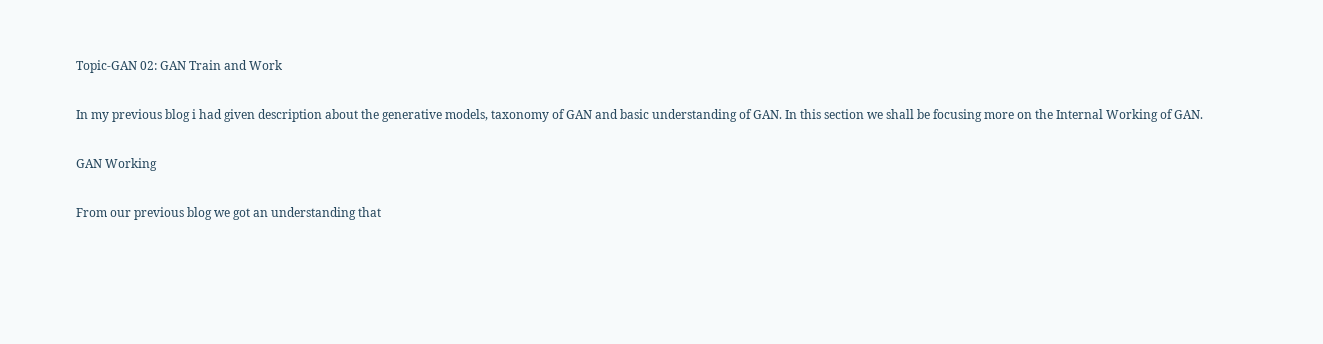Topic-GAN 02: GAN Train and Work

In my previous blog i had given description about the generative models, taxonomy of GAN and basic understanding of GAN. In this section we shall be focusing more on the Internal Working of GAN.

GAN Working

From our previous blog we got an understanding that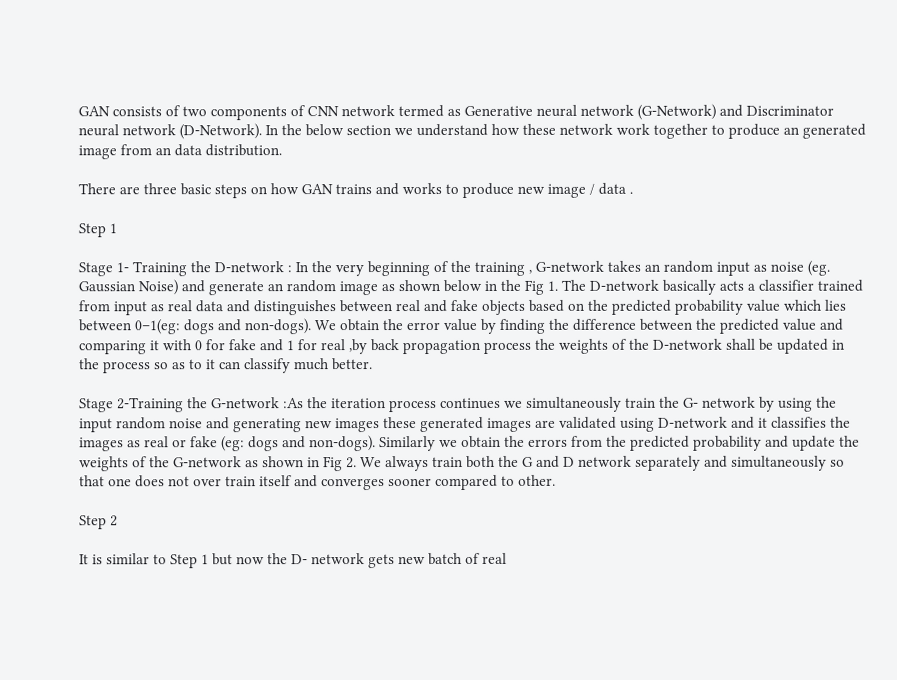GAN consists of two components of CNN network termed as Generative neural network (G-Network) and Discriminator neural network (D-Network). In the below section we understand how these network work together to produce an generated image from an data distribution.

There are three basic steps on how GAN trains and works to produce new image / data .

Step 1

Stage 1- Training the D-network : In the very beginning of the training , G-network takes an random input as noise (eg. Gaussian Noise) and generate an random image as shown below in the Fig 1. The D-network basically acts a classifier trained from input as real data and distinguishes between real and fake objects based on the predicted probability value which lies between 0–1(eg: dogs and non-dogs). We obtain the error value by finding the difference between the predicted value and comparing it with 0 for fake and 1 for real ,by back propagation process the weights of the D-network shall be updated in the process so as to it can classify much better.

Stage 2-Training the G-network :As the iteration process continues we simultaneously train the G- network by using the input random noise and generating new images these generated images are validated using D-network and it classifies the images as real or fake (eg: dogs and non-dogs). Similarly we obtain the errors from the predicted probability and update the weights of the G-network as shown in Fig 2. We always train both the G and D network separately and simultaneously so that one does not over train itself and converges sooner compared to other.

Step 2

It is similar to Step 1 but now the D- network gets new batch of real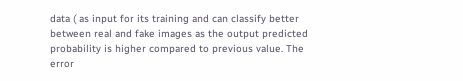data ( as input for its training and can classify better between real and fake images as the output predicted probability is higher compared to previous value. The error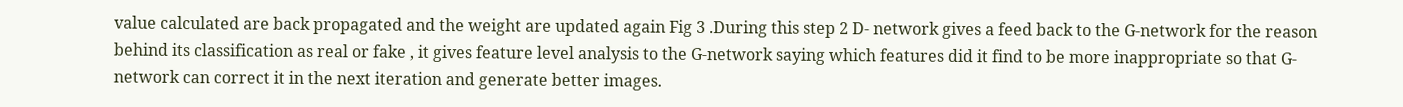value calculated are back propagated and the weight are updated again Fig 3 .During this step 2 D- network gives a feed back to the G-network for the reason behind its classification as real or fake , it gives feature level analysis to the G-network saying which features did it find to be more inappropriate so that G-network can correct it in the next iteration and generate better images.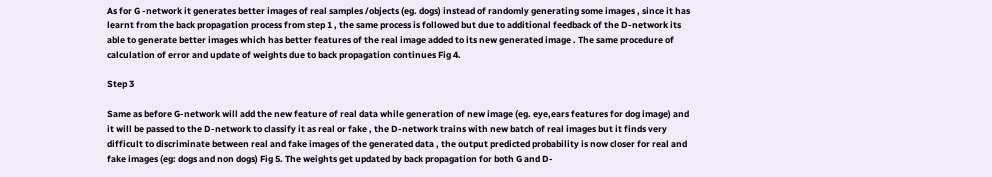As for G -network it generates better images of real samples /objects (eg. dogs) instead of randomly generating some images , since it has learnt from the back propagation process from step 1 , the same process is followed but due to additional feedback of the D-network its able to generate better images which has better features of the real image added to its new generated image . The same procedure of calculation of error and update of weights due to back propagation continues Fig 4.

Step 3

Same as before G-network will add the new feature of real data while generation of new image (eg. eye,ears features for dog image) and it will be passed to the D-network to classify it as real or fake , the D-network trains with new batch of real images but it finds very difficult to discriminate between real and fake images of the generated data , the output predicted probability is now closer for real and fake images (eg: dogs and non dogs) Fig 5. The weights get updated by back propagation for both G and D-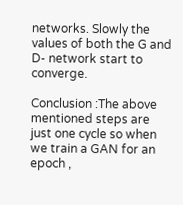networks. Slowly the values of both the G and D- network start to converge.

Conclusion :The above mentioned steps are just one cycle so when we train a GAN for an epoch ,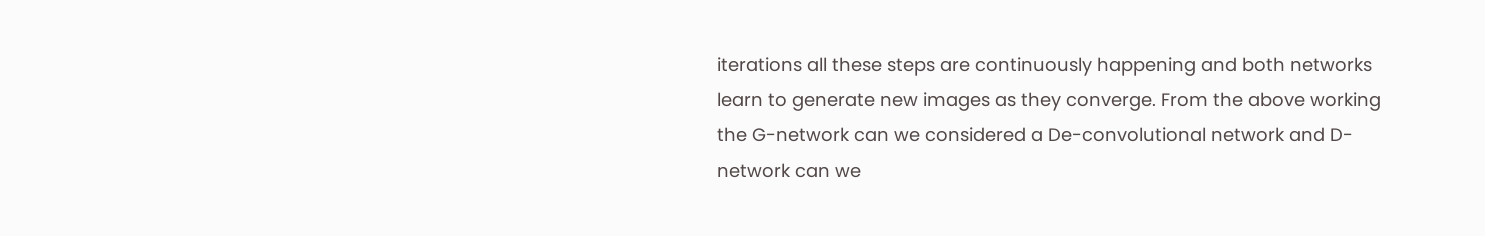iterations all these steps are continuously happening and both networks learn to generate new images as they converge. From the above working the G-network can we considered a De-convolutional network and D- network can we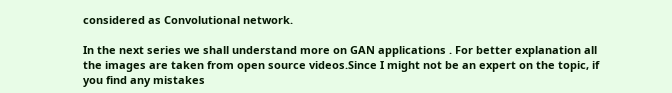considered as Convolutional network.

In the next series we shall understand more on GAN applications . For better explanation all the images are taken from open source videos.Since I might not be an expert on the topic, if you find any mistakes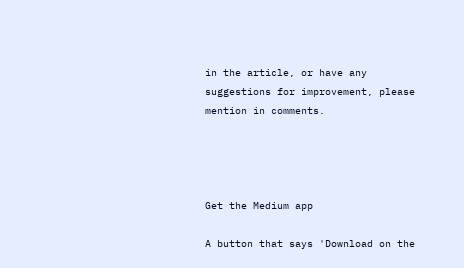in the article, or have any suggestions for improvement, please mention in comments.




Get the Medium app

A button that says 'Download on the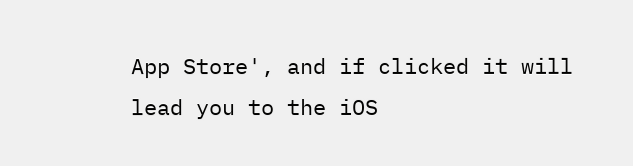App Store', and if clicked it will lead you to the iOS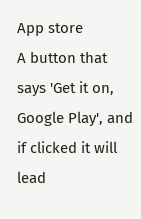App store
A button that says 'Get it on, Google Play', and if clicked it will lead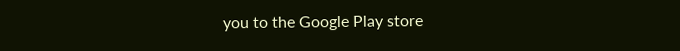you to the Google Play store